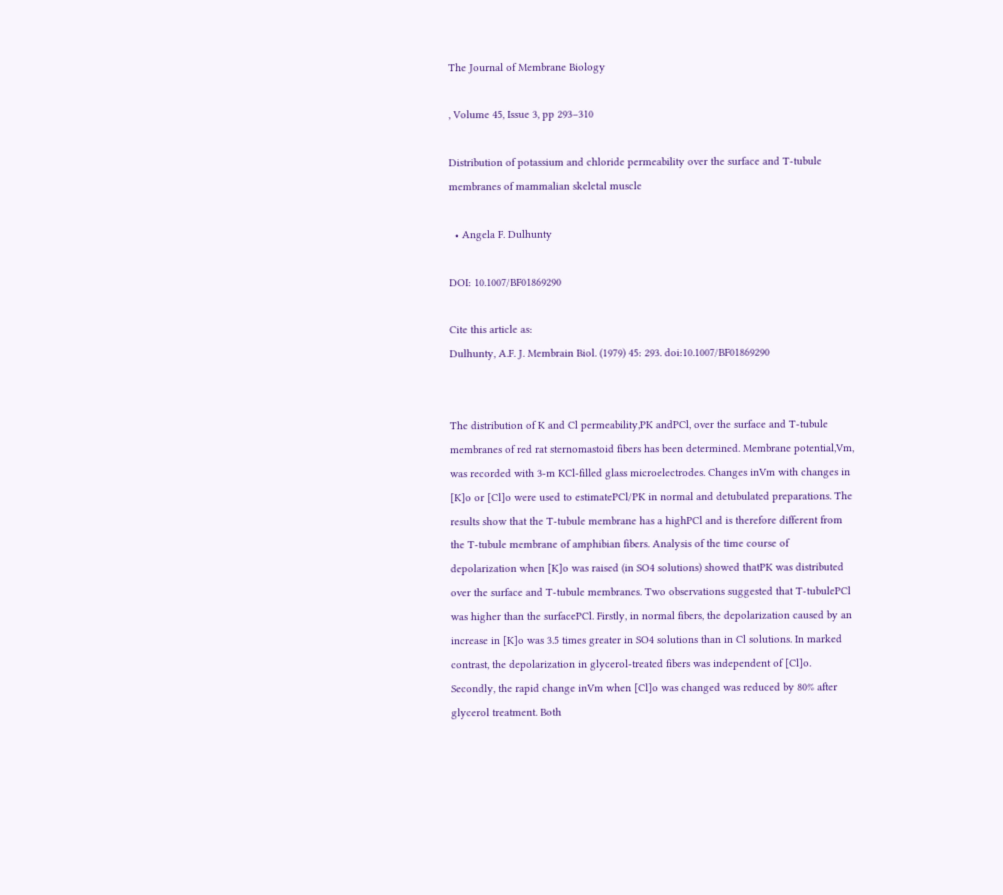The Journal of Membrane Biology

, Volume 45, Issue 3, pp 293–310

Distribution of potassium and chloride permeability over the surface and T-tubule membranes of mammalian skeletal muscle

  • Angela F. Dulhunty

DOI: 10.1007/BF01869290

Cite this article as:
Dulhunty, A.F. J. Membrain Biol. (1979) 45: 293. doi:10.1007/BF01869290


The distribution of K and Cl permeability,PK andPCl, over the surface and T-tubule membranes of red rat sternomastoid fibers has been determined. Membrane potential,Vm, was recorded with 3-m KCl-filled glass microelectrodes. Changes inVm with changes in [K]o or [Cl]o were used to estimatePCl/PK in normal and detubulated preparations. The results show that the T-tubule membrane has a highPCl and is therefore different from the T-tubule membrane of amphibian fibers. Analysis of the time course of depolarization when [K]o was raised (in SO4 solutions) showed thatPK was distributed over the surface and T-tubule membranes. Two observations suggested that T-tubulePCl was higher than the surfacePCl. Firstly, in normal fibers, the depolarization caused by an increase in [K]o was 3.5 times greater in SO4 solutions than in Cl solutions. In marked contrast, the depolarization in glycerol-treated fibers was independent of [Cl]o. Secondly, the rapid change inVm when [Cl]o was changed was reduced by 80% after glycerol treatment. Both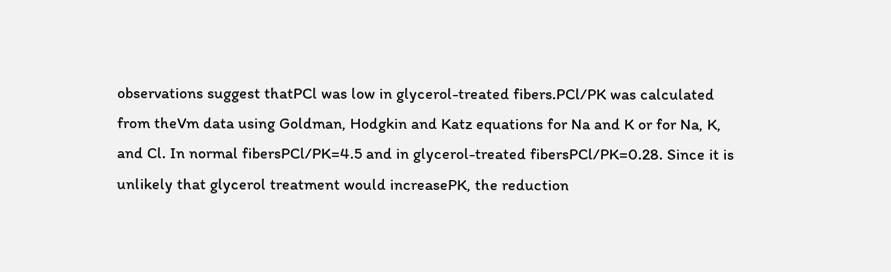observations suggest thatPCl was low in glycerol-treated fibers.PCl/PK was calculated from theVm data using Goldman, Hodgkin and Katz equations for Na and K or for Na, K, and Cl. In normal fibersPCl/PK=4.5 and in glycerol-treated fibersPCl/PK=0.28. Since it is unlikely that glycerol treatment would increasePK, the reduction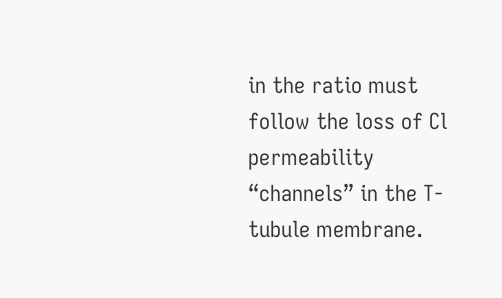in the ratio must follow the loss of Cl permeability “channels” in the T-tubule membrane.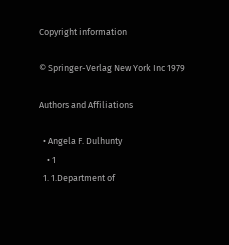Copyright information

© Springer-Verlag New York Inc 1979

Authors and Affiliations

  • Angela F. Dulhunty
    • 1
  1. 1.Department of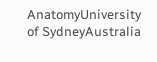AnatomyUniversity of SydneyAustralia